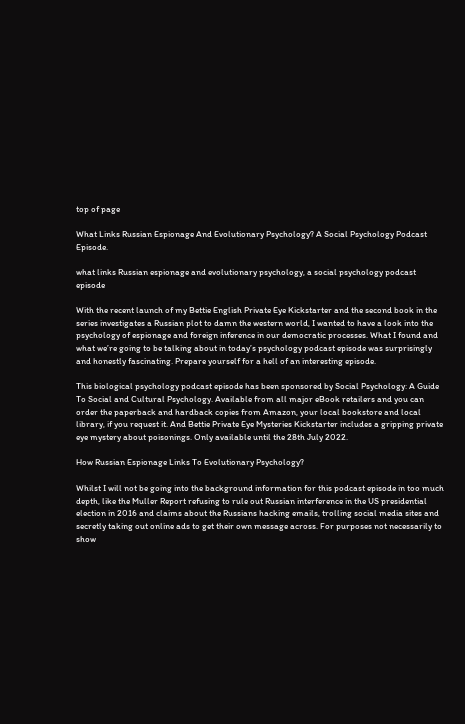top of page

What Links Russian Espionage And Evolutionary Psychology? A Social Psychology Podcast Episode.

what links Russian espionage and evolutionary psychology, a social psychology podcast episode

With the recent launch of my Bettie English Private Eye Kickstarter and the second book in the series investigates a Russian plot to damn the western world, I wanted to have a look into the psychology of espionage and foreign inference in our democratic processes. What I found and what we’re going to be talking about in today’s psychology podcast episode was surprisingly and honestly fascinating. Prepare yourself for a hell of an interesting episode.

This biological psychology podcast episode has been sponsored by Social Psychology: A Guide To Social and Cultural Psychology. Available from all major eBook retailers and you can order the paperback and hardback copies from Amazon, your local bookstore and local library, if you request it. And Bettie Private Eye Mysteries Kickstarter includes a gripping private eye mystery about poisonings. Only available until the 28th July 2022.

How Russian Espionage Links To Evolutionary Psychology?

Whilst I will not be going into the background information for this podcast episode in too much depth, like the Muller Report refusing to rule out Russian interference in the US presidential election in 2016 and claims about the Russians hacking emails, trolling social media sites and secretly taking out online ads to get their own message across. For purposes not necessarily to show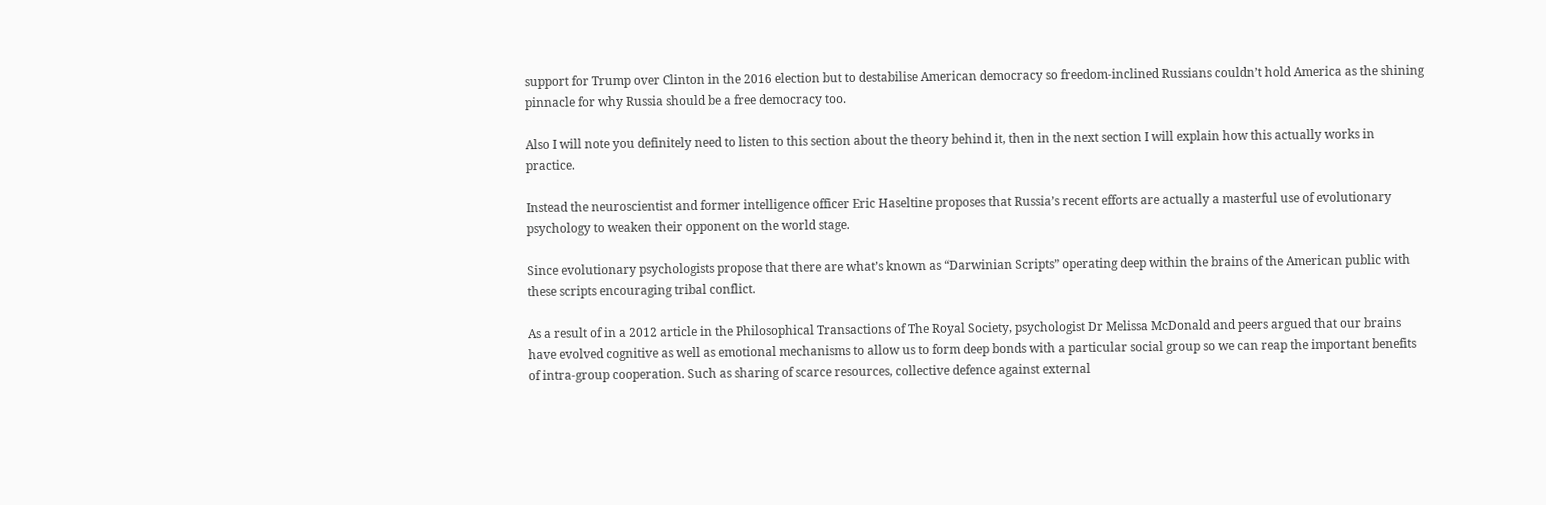support for Trump over Clinton in the 2016 election but to destabilise American democracy so freedom-inclined Russians couldn’t hold America as the shining pinnacle for why Russia should be a free democracy too.

Also I will note you definitely need to listen to this section about the theory behind it, then in the next section I will explain how this actually works in practice.

Instead the neuroscientist and former intelligence officer Eric Haseltine proposes that Russia’s recent efforts are actually a masterful use of evolutionary psychology to weaken their opponent on the world stage.

Since evolutionary psychologists propose that there are what’s known as “Darwinian Scripts” operating deep within the brains of the American public with these scripts encouraging tribal conflict.

As a result of in a 2012 article in the Philosophical Transactions of The Royal Society, psychologist Dr Melissa McDonald and peers argued that our brains have evolved cognitive as well as emotional mechanisms to allow us to form deep bonds with a particular social group so we can reap the important benefits of intra-group cooperation. Such as sharing of scarce resources, collective defence against external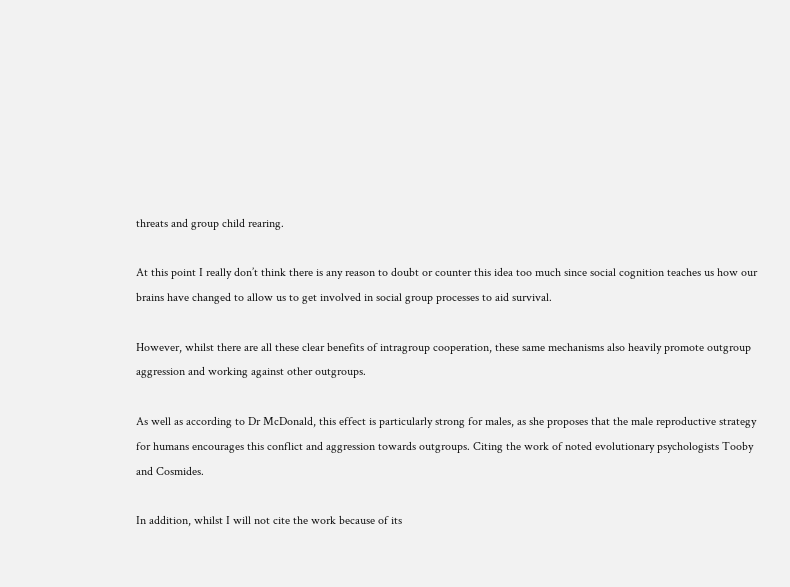threats and group child rearing.

At this point I really don’t think there is any reason to doubt or counter this idea too much since social cognition teaches us how our brains have changed to allow us to get involved in social group processes to aid survival.

However, whilst there are all these clear benefits of intragroup cooperation, these same mechanisms also heavily promote outgroup aggression and working against other outgroups.

As well as according to Dr McDonald, this effect is particularly strong for males, as she proposes that the male reproductive strategy for humans encourages this conflict and aggression towards outgroups. Citing the work of noted evolutionary psychologists Tooby and Cosmides.

In addition, whilst I will not cite the work because of its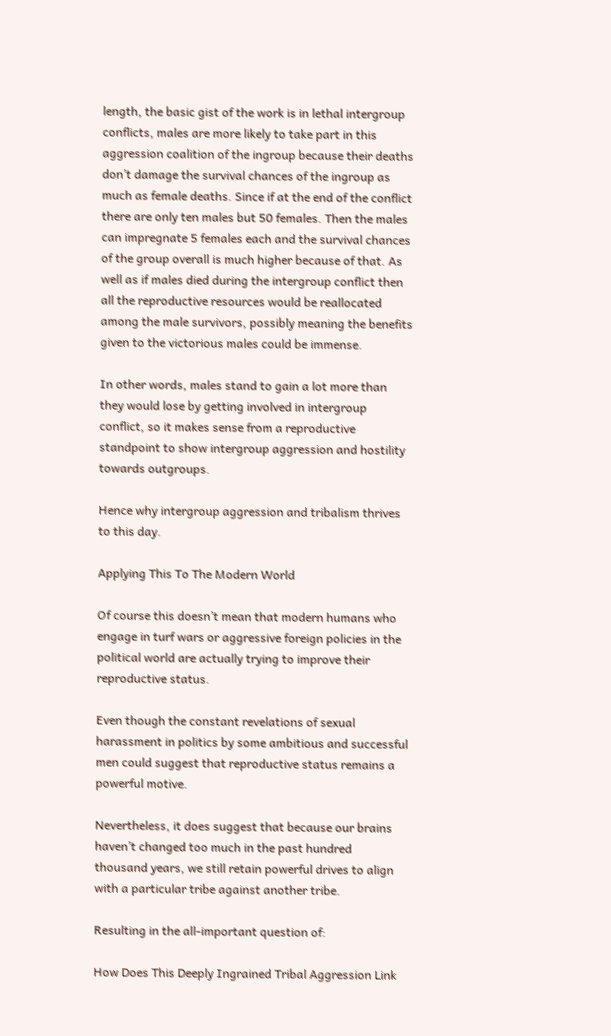length, the basic gist of the work is in lethal intergroup conflicts, males are more likely to take part in this aggression coalition of the ingroup because their deaths don’t damage the survival chances of the ingroup as much as female deaths. Since if at the end of the conflict there are only ten males but 50 females. Then the males can impregnate 5 females each and the survival chances of the group overall is much higher because of that. As well as if males died during the intergroup conflict then all the reproductive resources would be reallocated among the male survivors, possibly meaning the benefits given to the victorious males could be immense.

In other words, males stand to gain a lot more than they would lose by getting involved in intergroup conflict, so it makes sense from a reproductive standpoint to show intergroup aggression and hostility towards outgroups.

Hence why intergroup aggression and tribalism thrives to this day.

Applying This To The Modern World

Of course this doesn’t mean that modern humans who engage in turf wars or aggressive foreign policies in the political world are actually trying to improve their reproductive status.

Even though the constant revelations of sexual harassment in politics by some ambitious and successful men could suggest that reproductive status remains a powerful motive.

Nevertheless, it does suggest that because our brains haven’t changed too much in the past hundred thousand years, we still retain powerful drives to align with a particular tribe against another tribe.

Resulting in the all-important question of:

How Does This Deeply Ingrained Tribal Aggression Link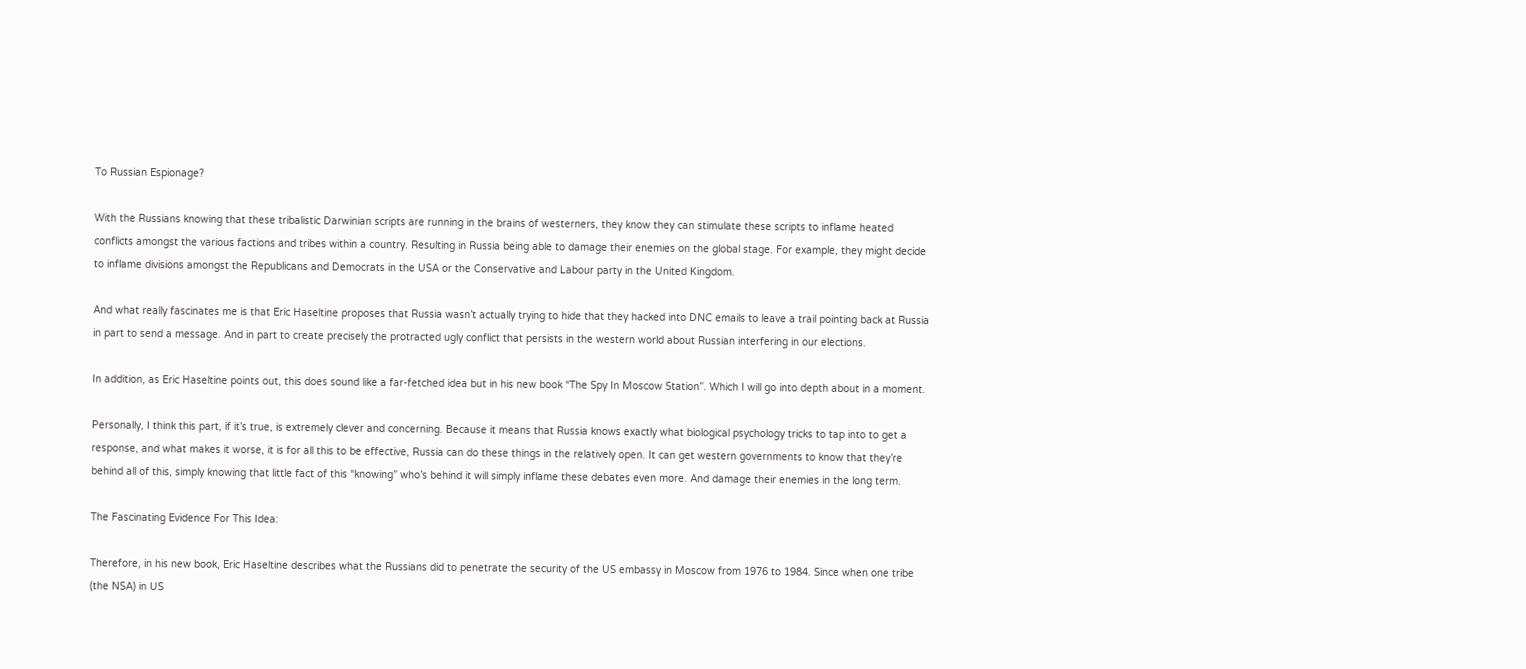To Russian Espionage?

With the Russians knowing that these tribalistic Darwinian scripts are running in the brains of westerners, they know they can stimulate these scripts to inflame heated conflicts amongst the various factions and tribes within a country. Resulting in Russia being able to damage their enemies on the global stage. For example, they might decide to inflame divisions amongst the Republicans and Democrats in the USA or the Conservative and Labour party in the United Kingdom.

And what really fascinates me is that Eric Haseltine proposes that Russia wasn’t actually trying to hide that they hacked into DNC emails to leave a trail pointing back at Russia in part to send a message. And in part to create precisely the protracted ugly conflict that persists in the western world about Russian interfering in our elections.

In addition, as Eric Haseltine points out, this does sound like a far-fetched idea but in his new book “The Spy In Moscow Station”. Which I will go into depth about in a moment.

Personally, I think this part, if it’s true, is extremely clever and concerning. Because it means that Russia knows exactly what biological psychology tricks to tap into to get a response, and what makes it worse, it is for all this to be effective, Russia can do these things in the relatively open. It can get western governments to know that they’re behind all of this, simply knowing that little fact of this “knowing” who’s behind it will simply inflame these debates even more. And damage their enemies in the long term.

The Fascinating Evidence For This Idea:

Therefore, in his new book, Eric Haseltine describes what the Russians did to penetrate the security of the US embassy in Moscow from 1976 to 1984. Since when one tribe (the NSA) in US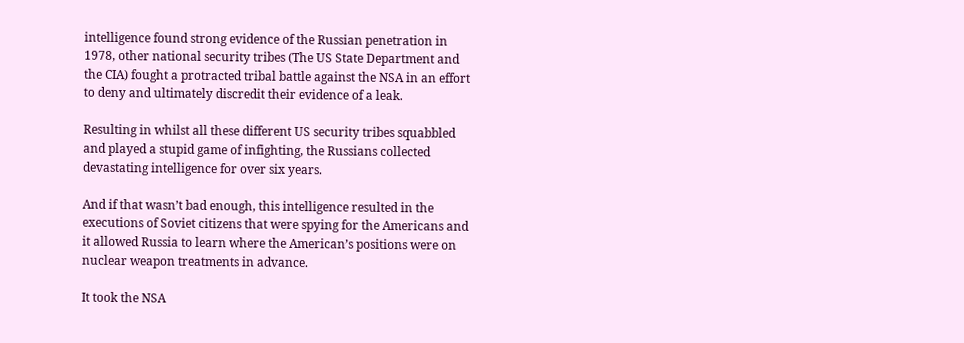intelligence found strong evidence of the Russian penetration in 1978, other national security tribes (The US State Department and the CIA) fought a protracted tribal battle against the NSA in an effort to deny and ultimately discredit their evidence of a leak.

Resulting in whilst all these different US security tribes squabbled and played a stupid game of infighting, the Russians collected devastating intelligence for over six years.

And if that wasn’t bad enough, this intelligence resulted in the executions of Soviet citizens that were spying for the Americans and it allowed Russia to learn where the American’s positions were on nuclear weapon treatments in advance.

It took the NSA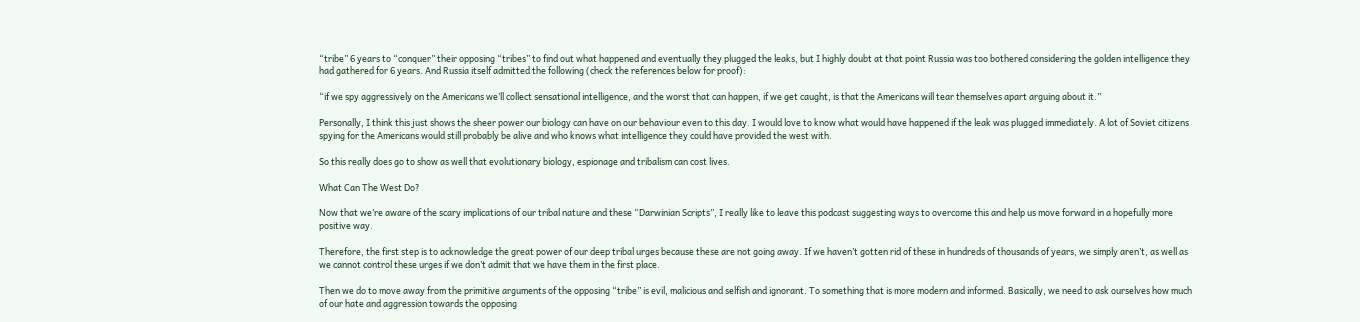“tribe” 6 years to “conquer” their opposing “tribes” to find out what happened and eventually they plugged the leaks, but I highly doubt at that point Russia was too bothered considering the golden intelligence they had gathered for 6 years. And Russia itself admitted the following (check the references below for proof):

“if we spy aggressively on the Americans we’ll collect sensational intelligence, and the worst that can happen, if we get caught, is that the Americans will tear themselves apart arguing about it.”

Personally, I think this just shows the sheer power our biology can have on our behaviour even to this day. I would love to know what would have happened if the leak was plugged immediately. A lot of Soviet citizens spying for the Americans would still probably be alive and who knows what intelligence they could have provided the west with.

So this really does go to show as well that evolutionary biology, espionage and tribalism can cost lives.

What Can The West Do?

Now that we’re aware of the scary implications of our tribal nature and these “Darwinian Scripts”, I really like to leave this podcast suggesting ways to overcome this and help us move forward in a hopefully more positive way.

Therefore, the first step is to acknowledge the great power of our deep tribal urges because these are not going away. If we haven’t gotten rid of these in hundreds of thousands of years, we simply aren’t, as well as we cannot control these urges if we don’t admit that we have them in the first place.

Then we do to move away from the primitive arguments of the opposing “tribe” is evil, malicious and selfish and ignorant. To something that is more modern and informed. Basically, we need to ask ourselves how much of our hate and aggression towards the opposing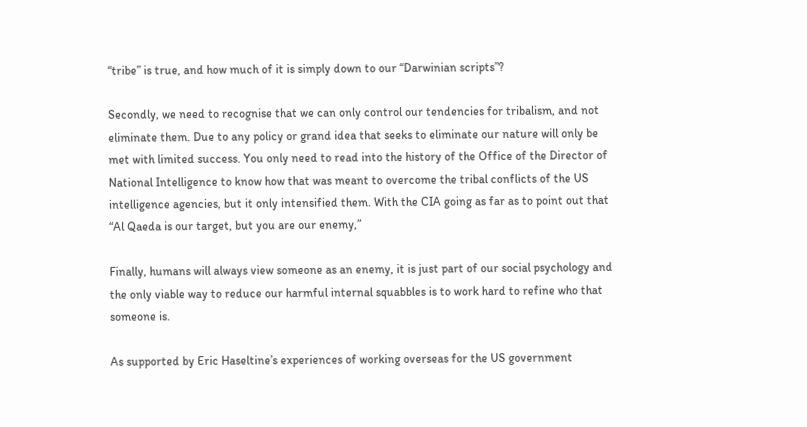“tribe” is true, and how much of it is simply down to our “Darwinian scripts”?

Secondly, we need to recognise that we can only control our tendencies for tribalism, and not eliminate them. Due to any policy or grand idea that seeks to eliminate our nature will only be met with limited success. You only need to read into the history of the Office of the Director of National Intelligence to know how that was meant to overcome the tribal conflicts of the US intelligence agencies, but it only intensified them. With the CIA going as far as to point out that “Al Qaeda is our target, but you are our enemy,”

Finally, humans will always view someone as an enemy, it is just part of our social psychology and the only viable way to reduce our harmful internal squabbles is to work hard to refine who that someone is.

As supported by Eric Haseltine’s experiences of working overseas for the US government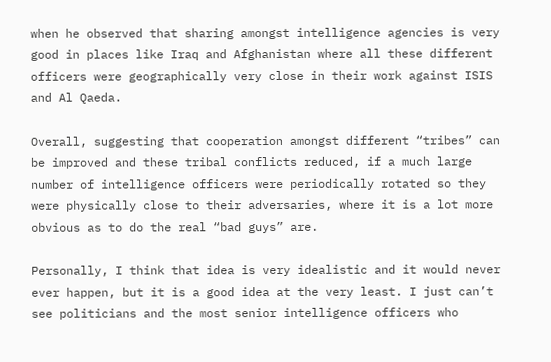when he observed that sharing amongst intelligence agencies is very good in places like Iraq and Afghanistan where all these different officers were geographically very close in their work against ISIS and Al Qaeda.

Overall, suggesting that cooperation amongst different “tribes” can be improved and these tribal conflicts reduced, if a much large number of intelligence officers were periodically rotated so they were physically close to their adversaries, where it is a lot more obvious as to do the real “bad guys” are.

Personally, I think that idea is very idealistic and it would never ever happen, but it is a good idea at the very least. I just can’t see politicians and the most senior intelligence officers who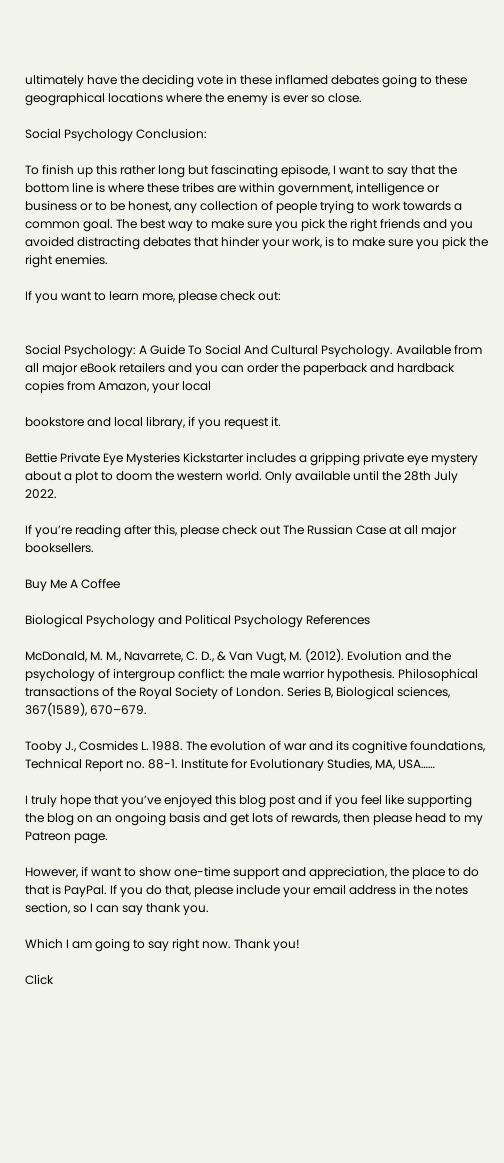ultimately have the deciding vote in these inflamed debates going to these geographical locations where the enemy is ever so close.

Social Psychology Conclusion:

To finish up this rather long but fascinating episode, I want to say that the bottom line is where these tribes are within government, intelligence or business or to be honest, any collection of people trying to work towards a common goal. The best way to make sure you pick the right friends and you avoided distracting debates that hinder your work, is to make sure you pick the right enemies.

If you want to learn more, please check out:


Social Psychology: A Guide To Social And Cultural Psychology. Available from all major eBook retailers and you can order the paperback and hardback copies from Amazon, your local

bookstore and local library, if you request it.

Bettie Private Eye Mysteries Kickstarter includes a gripping private eye mystery about a plot to doom the western world. Only available until the 28th July 2022.

If you’re reading after this, please check out The Russian Case at all major booksellers.

Buy Me A Coffee

Biological Psychology and Political Psychology References

McDonald, M. M., Navarrete, C. D., & Van Vugt, M. (2012). Evolution and the psychology of intergroup conflict: the male warrior hypothesis. Philosophical transactions of the Royal Society of London. Series B, Biological sciences, 367(1589), 670–679.

Tooby J., Cosmides L. 1988. The evolution of war and its cognitive foundations, Technical Report no. 88-1. Institute for Evolutionary Studies, MA, USA……

I truly hope that you’ve enjoyed this blog post and if you feel like supporting the blog on an ongoing basis and get lots of rewards, then please head to my Patreon page.

However, if want to show one-time support and appreciation, the place to do that is PayPal. If you do that, please include your email address in the notes section, so I can say thank you.

Which I am going to say right now. Thank you!

Click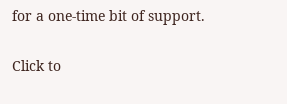for a one-time bit of support.

Click to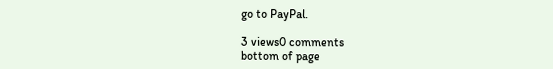go to PayPal.

3 views0 comments
bottom of page